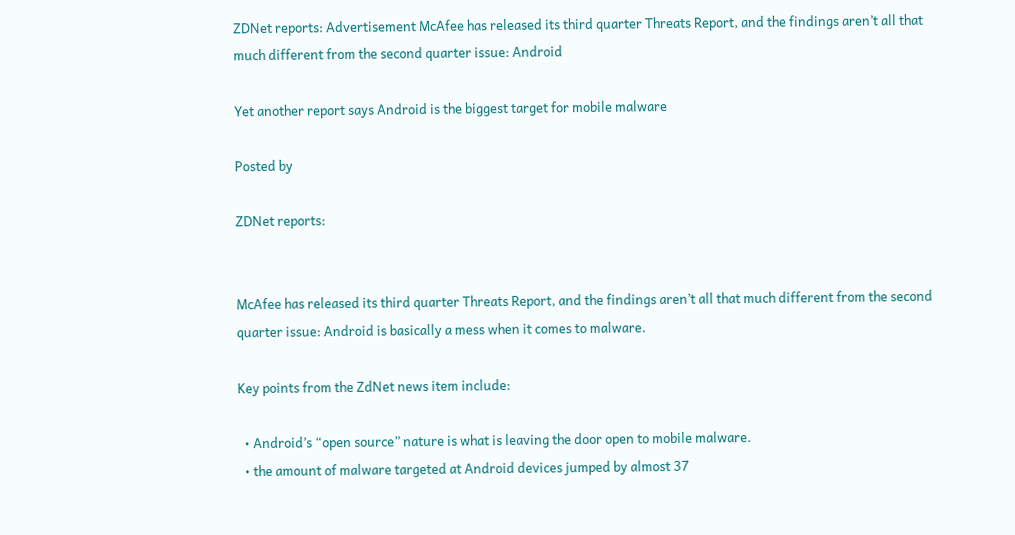ZDNet reports: Advertisement McAfee has released its third quarter Threats Report, and the findings aren’t all that much different from the second quarter issue: Android

Yet another report says Android is the biggest target for mobile malware

Posted by

ZDNet reports:


McAfee has released its third quarter Threats Report, and the findings aren’t all that much different from the second quarter issue: Android is basically a mess when it comes to malware.

Key points from the ZdNet news item include:

  • Android’s “open source” nature is what is leaving the door open to mobile malware.
  • the amount of malware targeted at Android devices jumped by almost 37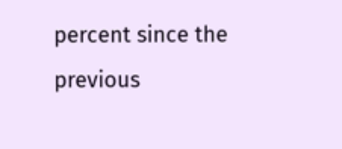percent since the previous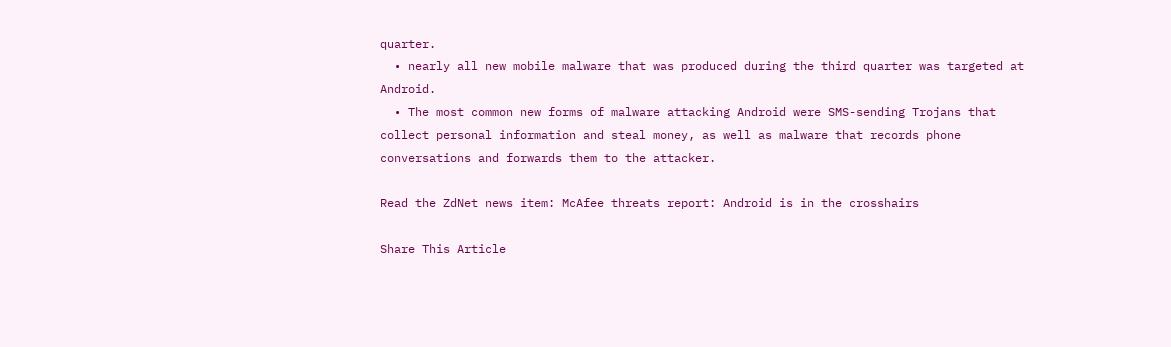quarter.
  • nearly all new mobile malware that was produced during the third quarter was targeted at Android.
  • The most common new forms of malware attacking Android were SMS-sending Trojans that collect personal information and steal money, as well as malware that records phone conversations and forwards them to the attacker.

Read the ZdNet news item: McAfee threats report: Android is in the crosshairs

Share This Article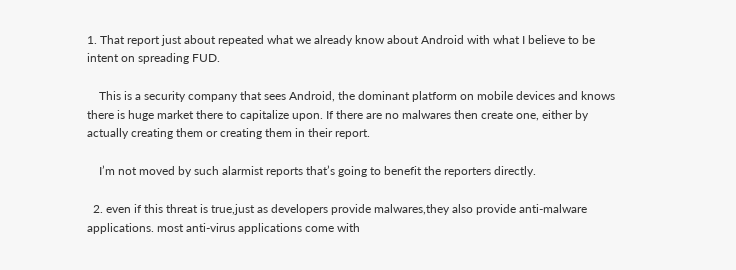1. That report just about repeated what we already know about Android with what I believe to be intent on spreading FUD.

    This is a security company that sees Android, the dominant platform on mobile devices and knows there is huge market there to capitalize upon. If there are no malwares then create one, either by actually creating them or creating them in their report.

    I’m not moved by such alarmist reports that’s going to benefit the reporters directly.

  2. even if this threat is true,just as developers provide malwares,they also provide anti-malware applications. most anti-virus applications come with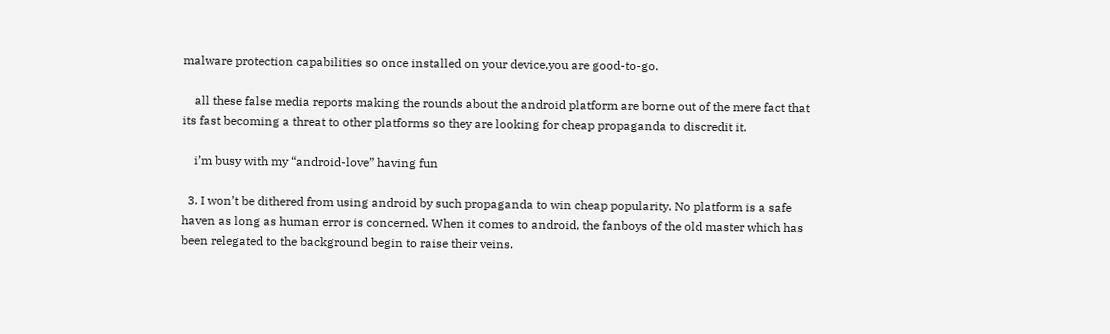malware protection capabilities so once installed on your device,you are good-to-go.

    all these false media reports making the rounds about the android platform are borne out of the mere fact that its fast becoming a threat to other platforms so they are looking for cheap propaganda to discredit it.

    i’m busy with my “android-love” having fun

  3. I won’t be dithered from using android by such propaganda to win cheap popularity. No platform is a safe haven as long as human error is concerned. When it comes to android, the fanboys of the old master which has been relegated to the background begin to raise their veins.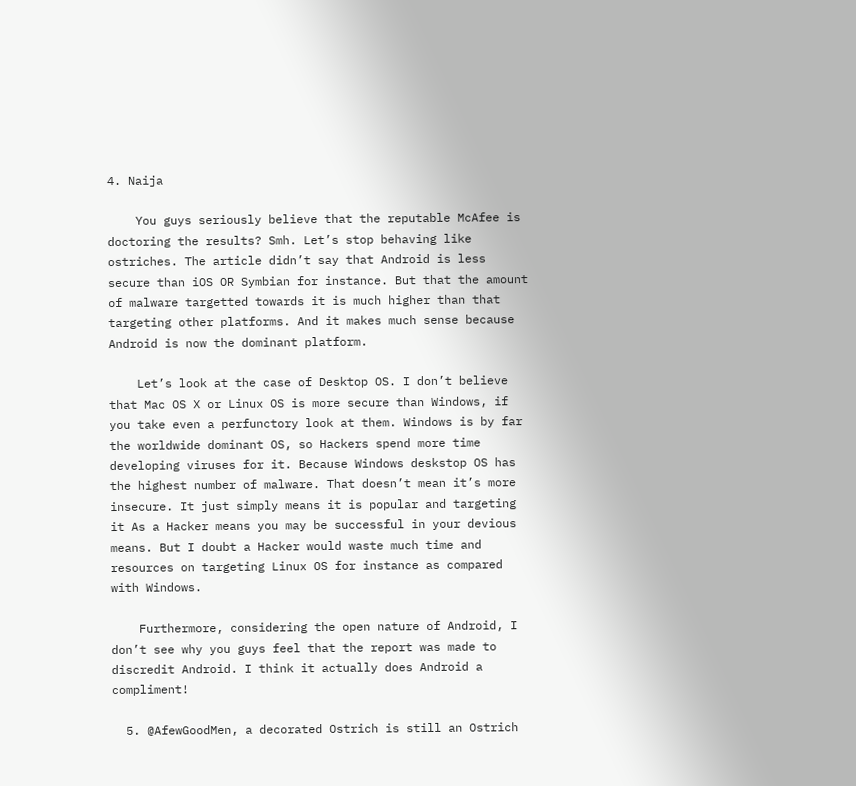4. Naija

    You guys seriously believe that the reputable McAfee is doctoring the results? Smh. Let’s stop behaving like ostriches. The article didn’t say that Android is less secure than iOS OR Symbian for instance. But that the amount of malware targetted towards it is much higher than that targeting other platforms. And it makes much sense because Android is now the dominant platform.

    Let’s look at the case of Desktop OS. I don’t believe that Mac OS X or Linux OS is more secure than Windows, if you take even a perfunctory look at them. Windows is by far the worldwide dominant OS, so Hackers spend more time developing viruses for it. Because Windows deskstop OS has the highest number of malware. That doesn’t mean it’s more insecure. It just simply means it is popular and targeting it As a Hacker means you may be successful in your devious means. But I doubt a Hacker would waste much time and resources on targeting Linux OS for instance as compared with Windows.

    Furthermore, considering the open nature of Android, I don’t see why you guys feel that the report was made to discredit Android. I think it actually does Android a compliment!

  5. @AfewGoodMen, a decorated Ostrich is still an Ostrich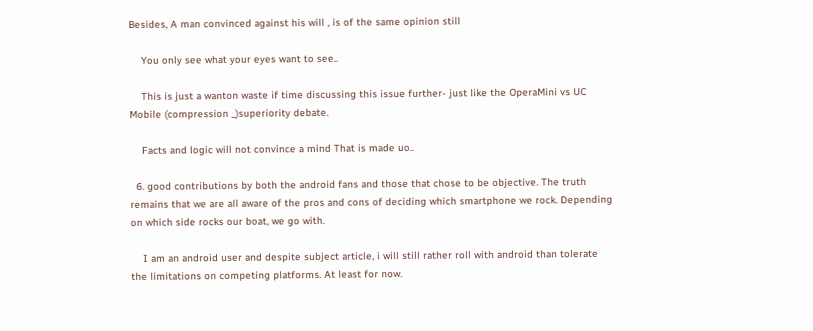Besides, A man convinced against his will , is of the same opinion still

    You only see what your eyes want to see..

    This is just a wanton waste if time discussing this issue further- just like the OperaMini vs UC Mobile (compression _)superiority debate.

    Facts and logic will not convince a mind That is made uo..

  6. good contributions by both the android fans and those that chose to be objective. The truth remains that we are all aware of the pros and cons of deciding which smartphone we rock. Depending on which side rocks our boat, we go with.

    I am an android user and despite subject article, i will still rather roll with android than tolerate the limitations on competing platforms. At least for now.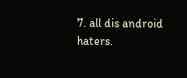7. all dis android haters.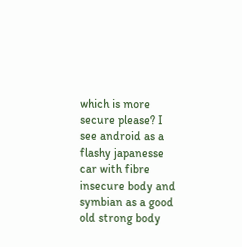which is more secure please? I see android as a flashy japanesse car with fibre insecure body and symbian as a good old strong body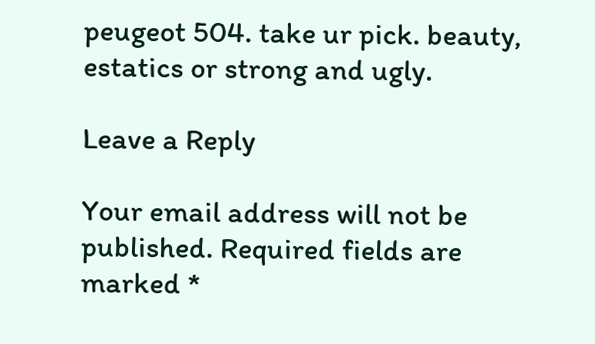peugeot 504. take ur pick. beauty, estatics or strong and ugly.

Leave a Reply

Your email address will not be published. Required fields are marked *